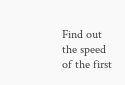Find out the speed of the first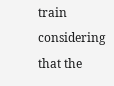train considering that the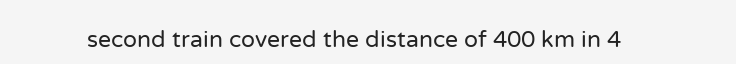second train covered the distance of 400 km in 4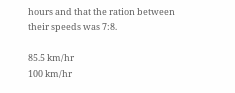hours and that the ration between their speeds was 7:8.

85.5 km/hr
100 km/hr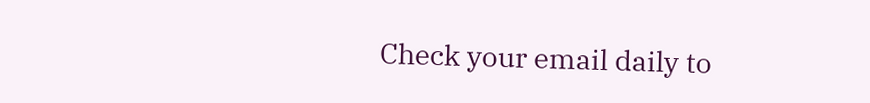Check your email daily to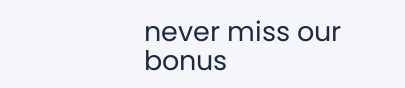never miss our bonus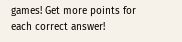games! Get more points for each correct answer!